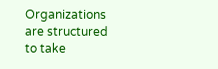Organizations are structured to take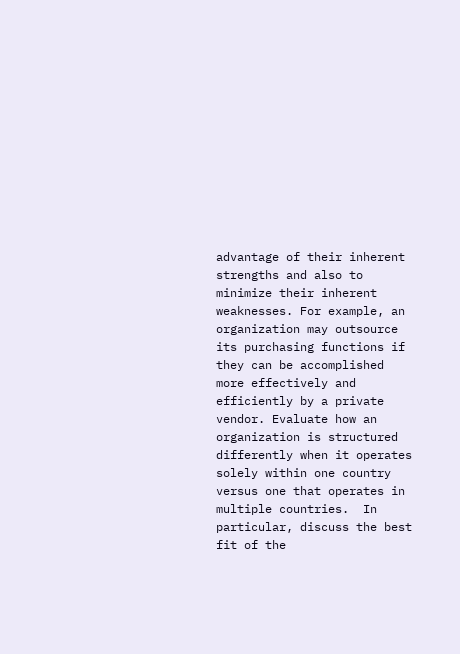advantage of their inherent strengths and also to minimize their inherent weaknesses. For example, an organization may outsource its purchasing functions if they can be accomplished more effectively and efficiently by a private vendor. Evaluate how an organization is structured differently when it operates solely within one country versus one that operates in multiple countries.  In particular, discuss the best fit of the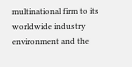multinational firm to its worldwide industry environment and the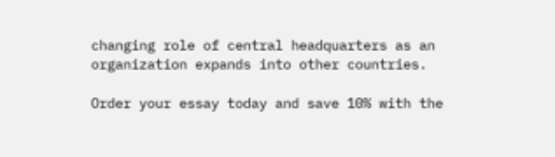changing role of central headquarters as an organization expands into other countries.

Order your essay today and save 10% with the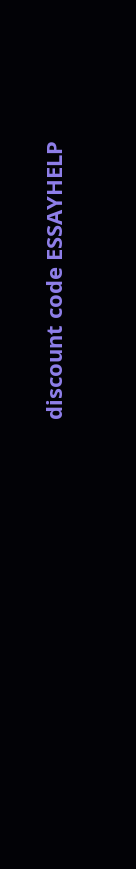discount code ESSAYHELP